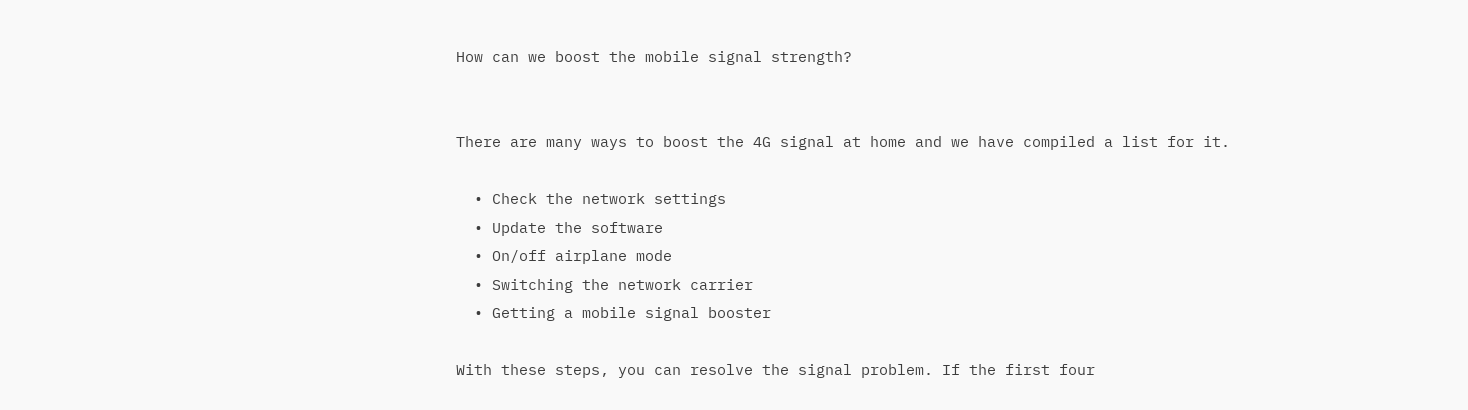How can we boost the mobile signal strength?


There are many ways to boost the 4G signal at home and we have compiled a list for it.

  • Check the network settings
  • Update the software
  • On/off airplane mode
  • Switching the network carrier
  • Getting a mobile signal booster

With these steps, you can resolve the signal problem. If the first four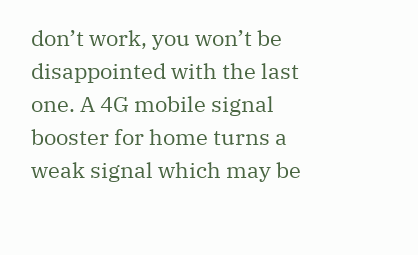don’t work, you won’t be disappointed with the last one. A 4G mobile signal booster for home turns a weak signal which may be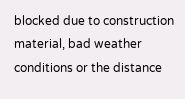blocked due to construction material, bad weather conditions or the distance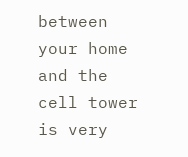between your home and the cell tower is very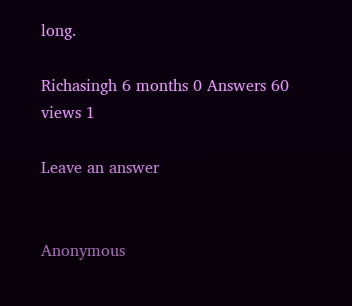long.

Richasingh 6 months 0 Answers 60 views 1

Leave an answer


Anonymous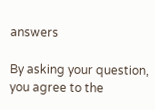answers

By asking your question, you agree to the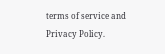terms of service and Privacy Policy.